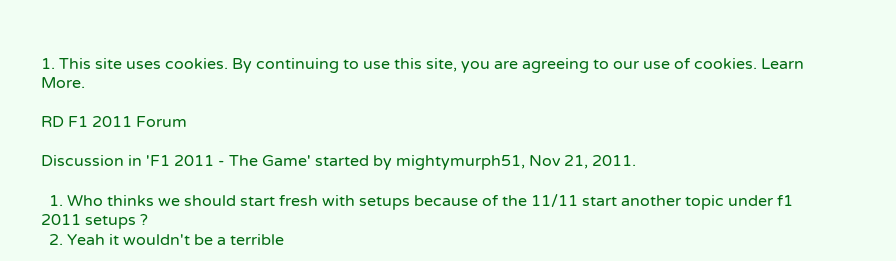1. This site uses cookies. By continuing to use this site, you are agreeing to our use of cookies. Learn More.

RD F1 2011 Forum

Discussion in 'F1 2011 - The Game' started by mightymurph51, Nov 21, 2011.

  1. Who thinks we should start fresh with setups because of the 11/11 start another topic under f1 2011 setups ?
  2. Yeah it wouldn't be a terrible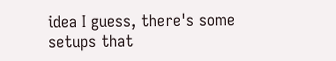idea I guess, there's some setups that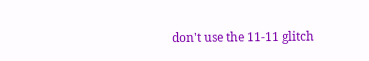don't use the 11-11 glitch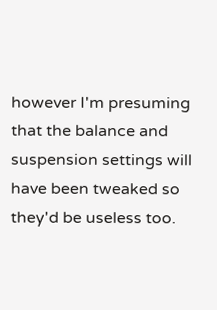however I'm presuming that the balance and suspension settings will have been tweaked so they'd be useless too.